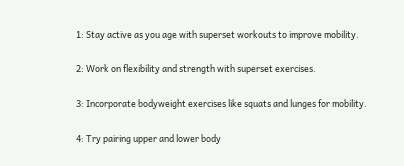1: Stay active as you age with superset workouts to improve mobility.

2: Work on flexibility and strength with superset exercises.

3: Incorporate bodyweight exercises like squats and lunges for mobility.

4: Try pairing upper and lower body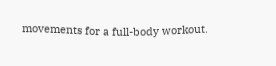movements for a full-body workout.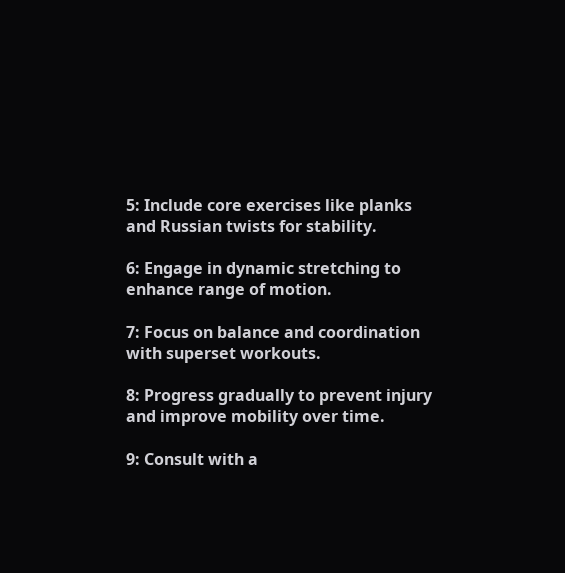5: Include core exercises like planks and Russian twists for stability.

6: Engage in dynamic stretching to enhance range of motion.

7: Focus on balance and coordination with superset workouts.

8: Progress gradually to prevent injury and improve mobility over time.

9: Consult with a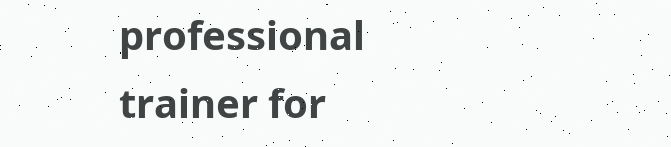professional trainer for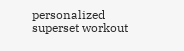personalized superset workout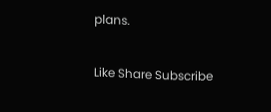plans.

Like Share Subscribe